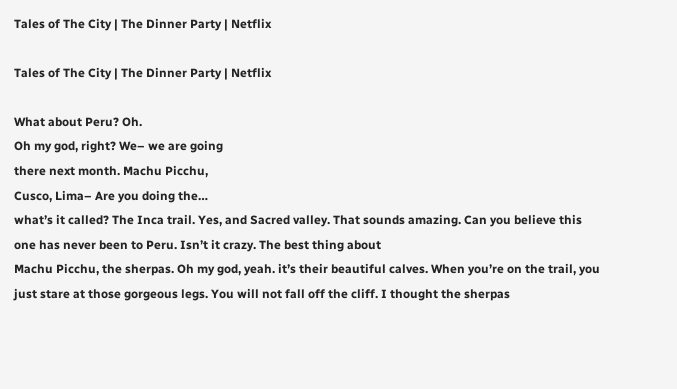Tales of The City | The Dinner Party | Netflix

Tales of The City | The Dinner Party | Netflix

What about Peru? Oh.
Oh my god, right? We– we are going
there next month. Machu Picchu,
Cusco, Lima– Are you doing the…
what’s it called? The Inca trail. Yes, and Sacred valley. That sounds amazing. Can you believe this
one has never been to Peru. Isn’t it crazy. The best thing about
Machu Picchu, the sherpas. Oh my god, yeah. it’s their beautiful calves. When you’re on the trail, you
just stare at those gorgeous legs. You will not fall off the cliff. I thought the sherpas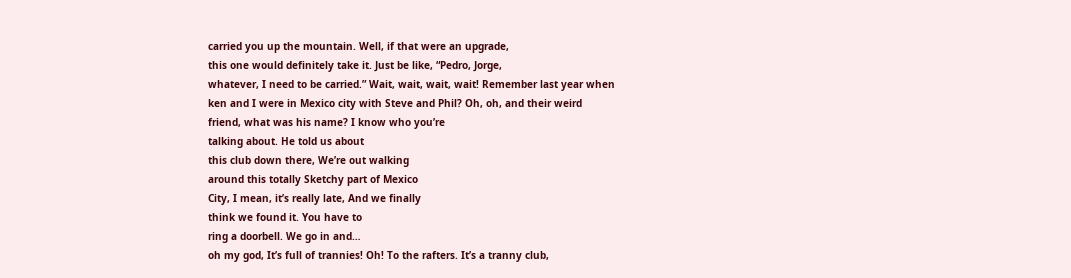carried you up the mountain. Well, if that were an upgrade,
this one would definitely take it. Just be like, “Pedro, Jorge,
whatever, I need to be carried.” Wait, wait, wait, wait! Remember last year when
ken and I were in Mexico city with Steve and Phil? Oh, oh, and their weird
friend, what was his name? I know who you’re
talking about. He told us about
this club down there, We’re out walking
around this totally Sketchy part of Mexico
City, I mean, it’s really late, And we finally
think we found it. You have to
ring a doorbell. We go in and…
oh my god, It’s full of trannies! Oh! To the rafters. It’s a tranny club,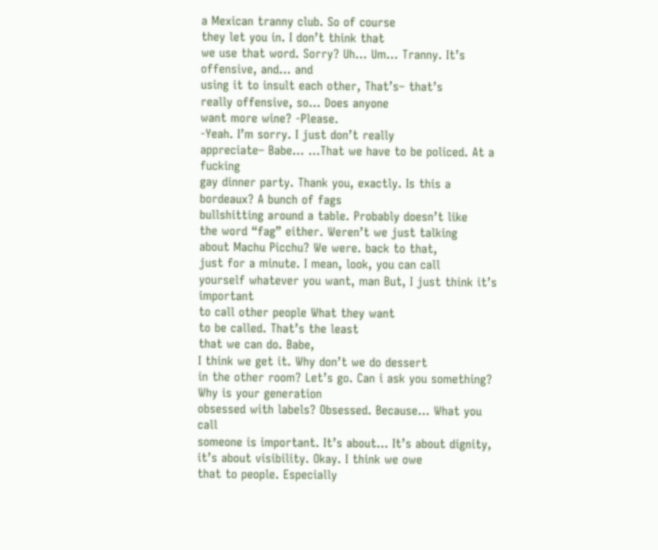a Mexican tranny club. So of course
they let you in. I don’t think that
we use that word. Sorry? Uh… Um… Tranny. It’s offensive, and… and
using it to insult each other, That’s– that’s
really offensive, so… Does anyone
want more wine? -Please.
-Yeah. I’m sorry. I just don’t really
appreciate– Babe… …That we have to be policed. At a fucking
gay dinner party. Thank you, exactly. Is this a bordeaux? A bunch of fags
bullshitting around a table. Probably doesn’t like
the word “fag” either. Weren’t we just talking
about Machu Picchu? We were. back to that,
just for a minute. I mean, look, you can call
yourself whatever you want, man But, I just think it’s important
to call other people What they want
to be called. That’s the least
that we can do. Babe,
I think we get it. Why don’t we do dessert
in the other room? Let’s go. Can i ask you something? Why is your generation
obsessed with labels? Obsessed. Because… What you call
someone is important. It’s about… It’s about dignity,
it’s about visibility. Okay. I think we owe
that to people. Especially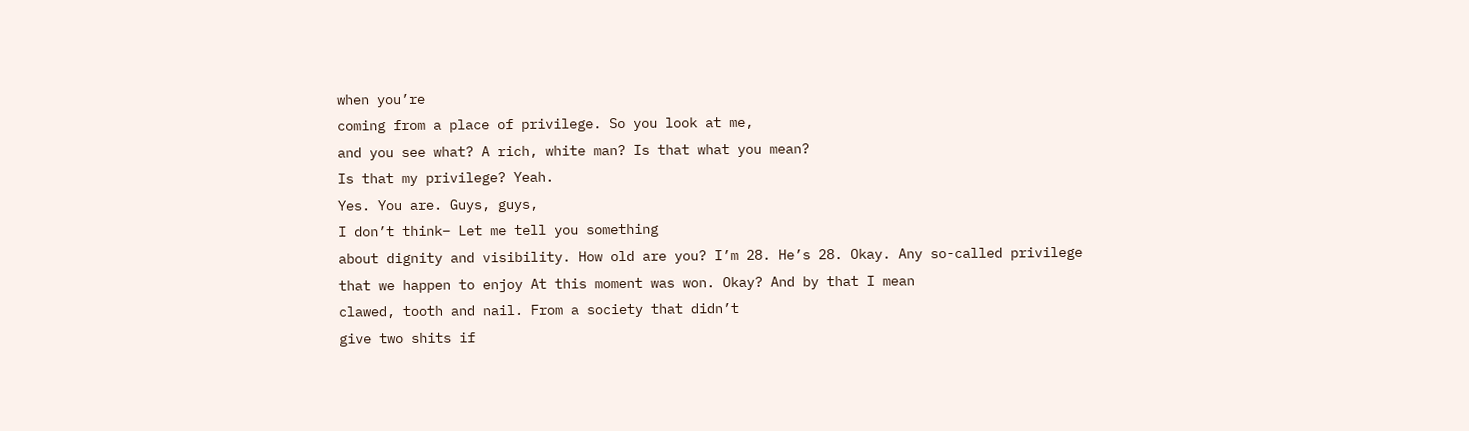when you’re
coming from a place of privilege. So you look at me,
and you see what? A rich, white man? Is that what you mean?
Is that my privilege? Yeah.
Yes. You are. Guys, guys,
I don’t think– Let me tell you something
about dignity and visibility. How old are you? I’m 28. He’s 28. Okay. Any so-called privilege
that we happen to enjoy At this moment was won. Okay? And by that I mean
clawed, tooth and nail. From a society that didn’t
give two shits if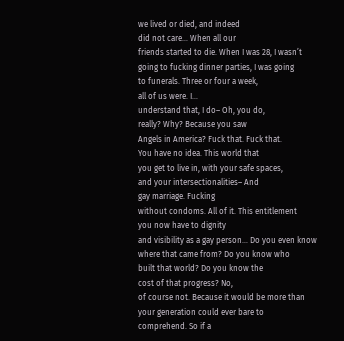we lived or died, and indeed
did not care… When all our
friends started to die. When I was 28, I wasn’t
going to fucking dinner parties, I was going
to funerals. Three or four a week,
all of us were. I…
understand that, I do– Oh, you do,
really? Why? Because you saw
Angels in America? Fuck that. Fuck that.
You have no idea. This world that
you get to live in, with your safe spaces,
and your intersectionalities– And
gay marriage. Fucking
without condoms. All of it. This entitlement
you now have to dignity
and visibility as a gay person… Do you even know
where that came from? Do you know who
built that world? Do you know the
cost of that progress? No,
of course not. Because it would be more than
your generation could ever bare to
comprehend. So if a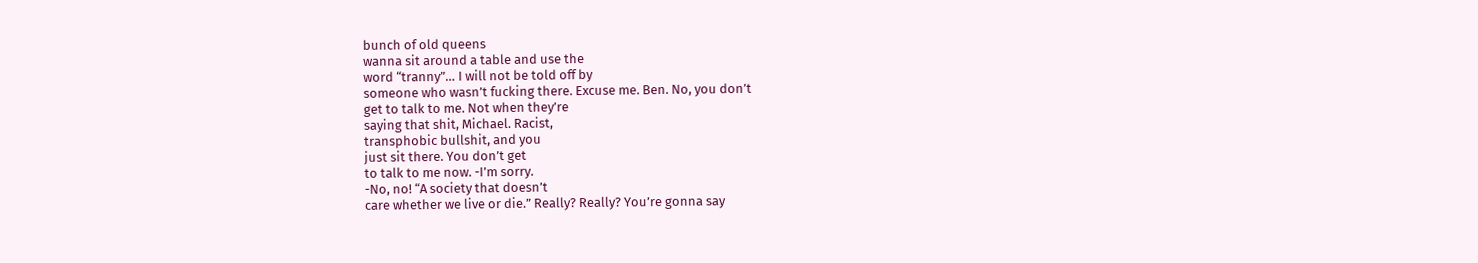bunch of old queens
wanna sit around a table and use the
word “tranny”… I will not be told off by
someone who wasn’t fucking there. Excuse me. Ben. No, you don’t
get to talk to me. Not when they’re
saying that shit, Michael. Racist,
transphobic bullshit, and you
just sit there. You don’t get
to talk to me now. -I’m sorry.
-No, no! “A society that doesn’t
care whether we live or die.” Really? Really? You’re gonna say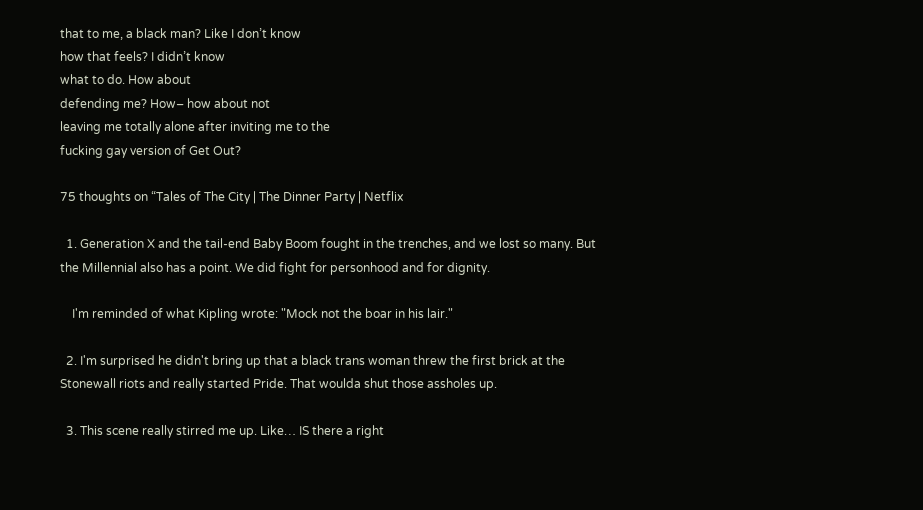that to me, a black man? Like I don’t know
how that feels? I didn’t know
what to do. How about
defending me? How– how about not
leaving me totally alone after inviting me to the
fucking gay version of Get Out?

75 thoughts on “Tales of The City | The Dinner Party | Netflix

  1. Generation X and the tail-end Baby Boom fought in the trenches, and we lost so many. But the Millennial also has a point. We did fight for personhood and for dignity.

    I'm reminded of what Kipling wrote: "Mock not the boar in his lair."

  2. I'm surprised he didn't bring up that a black trans woman threw the first brick at the Stonewall riots and really started Pride. That woulda shut those assholes up.

  3. This scene really stirred me up. Like… IS there a right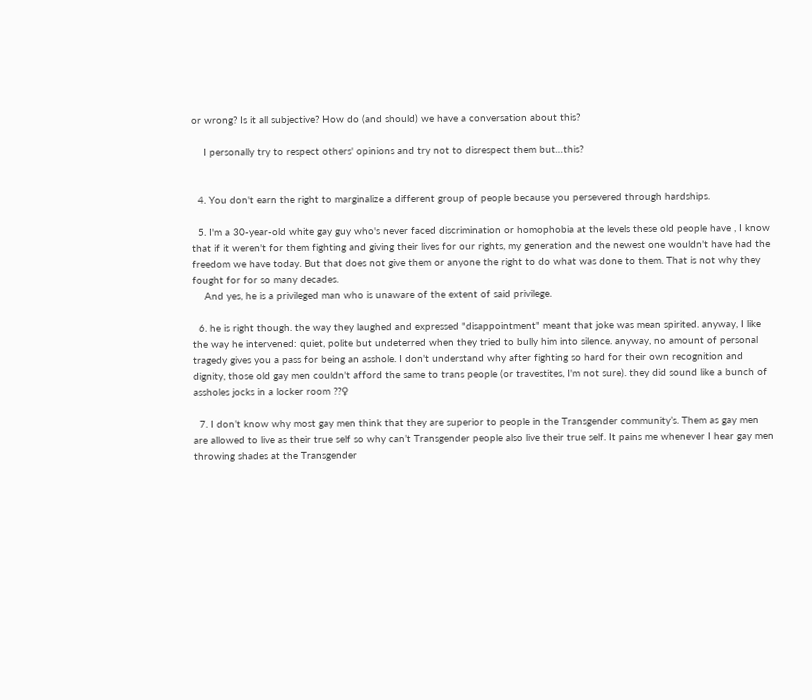or wrong? Is it all subjective? How do (and should) we have a conversation about this?

    I personally try to respect others' opinions and try not to disrespect them but…this?


  4. You don't earn the right to marginalize a different group of people because you persevered through hardships.

  5. I'm a 30-year-old white gay guy who's never faced discrimination or homophobia at the levels these old people have , I know that if it weren't for them fighting and giving their lives for our rights, my generation and the newest one wouldn't have had the freedom we have today. But that does not give them or anyone the right to do what was done to them. That is not why they fought for for so many decades.
    And yes, he is a privileged man who is unaware of the extent of said privilege.

  6. he is right though. the way they laughed and expressed "disappointment" meant that joke was mean spirited. anyway, I like the way he intervened: quiet, polite but undeterred when they tried to bully him into silence. anyway, no amount of personal tragedy gives you a pass for being an asshole. I don't understand why after fighting so hard for their own recognition and dignity, those old gay men couldn't afford the same to trans people (or travestites, I'm not sure). they did sound like a bunch of assholes jocks in a locker room ??♀

  7. I don’t know why most gay men think that they are superior to people in the Transgender community’s. Them as gay men are allowed to live as their true self so why can’t Transgender people also live their true self. It pains me whenever I hear gay men throwing shades at the Transgender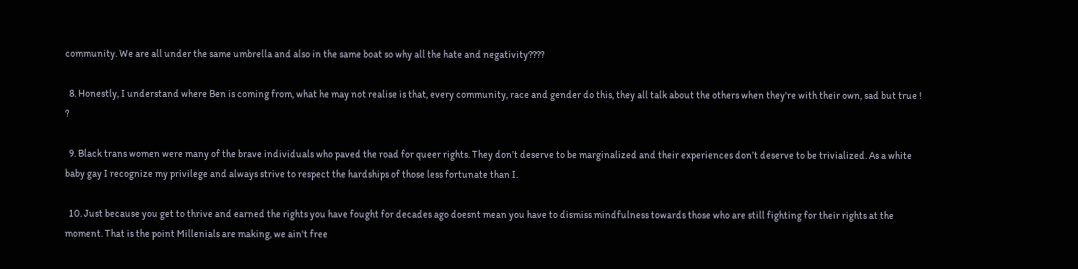community. We are all under the same umbrella and also in the same boat so why all the hate and negativity????

  8. Honestly, I understand where Ben is coming from, what he may not realise is that, every community, race and gender do this, they all talk about the others when they're with their own, sad but true ! ?

  9. Black trans women were many of the brave individuals who paved the road for queer rights. They don’t deserve to be marginalized and their experiences don’t deserve to be trivialized. As a white baby gay I recognize my privilege and always strive to respect the hardships of those less fortunate than I.

  10. Just because you get to thrive and earned the rights you have fought for decades ago doesnt mean you have to dismiss mindfulness towards those who are still fighting for their rights at the moment. That is the point Millenials are making, we ain't free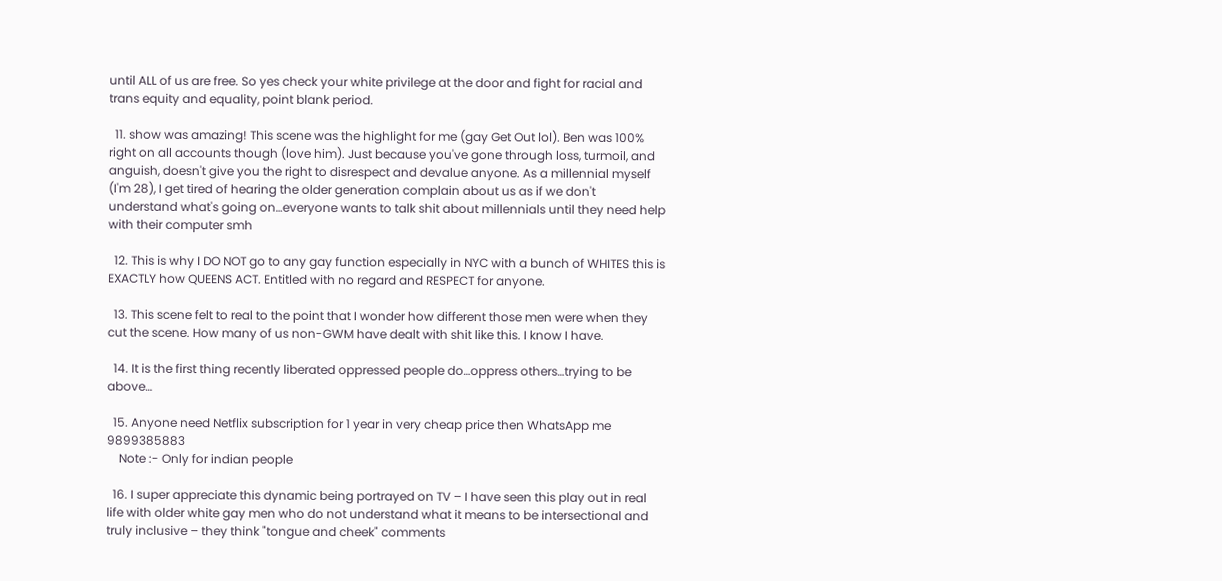until ALL of us are free. So yes check your white privilege at the door and fight for racial and trans equity and equality, point blank period.

  11. show was amazing! This scene was the highlight for me (gay Get Out lol). Ben was 100% right on all accounts though (love him). Just because you've gone through loss, turmoil, and anguish, doesn't give you the right to disrespect and devalue anyone. As a millennial myself (I'm 28), I get tired of hearing the older generation complain about us as if we don't understand what's going on…everyone wants to talk shit about millennials until they need help with their computer smh

  12. This is why I DO NOT go to any gay function especially in NYC with a bunch of WHITES this is EXACTLY how QUEENS ACT. Entitled with no regard and RESPECT for anyone.

  13. This scene felt to real to the point that I wonder how different those men were when they cut the scene. How many of us non-GWM have dealt with shit like this. I know I have.

  14. It is the first thing recently liberated oppressed people do…oppress others…trying to be above…

  15. Anyone need Netflix subscription for 1 year in very cheap price then WhatsApp me 9899385883
    Note :- Only for indian people

  16. I super appreciate this dynamic being portrayed on TV – I have seen this play out in real life with older white gay men who do not understand what it means to be intersectional and truly inclusive – they think "tongue and cheek" comments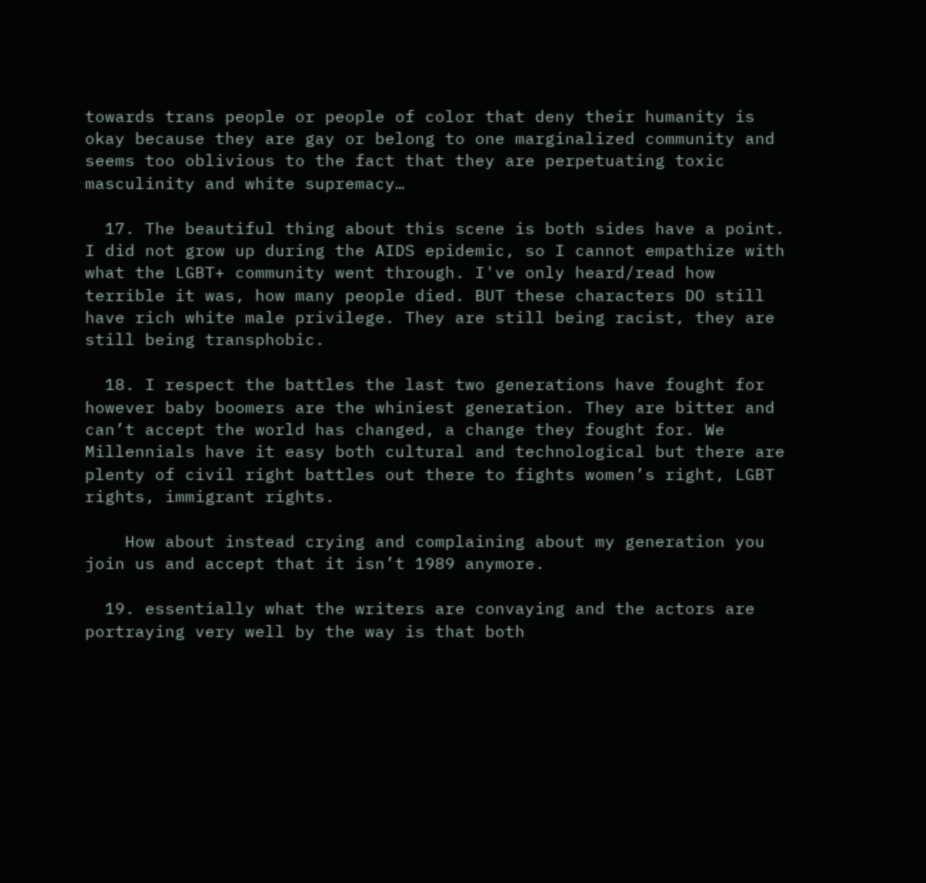towards trans people or people of color that deny their humanity is okay because they are gay or belong to one marginalized community and seems too oblivious to the fact that they are perpetuating toxic masculinity and white supremacy…

  17. The beautiful thing about this scene is both sides have a point. I did not grow up during the AIDS epidemic, so I cannot empathize with what the LGBT+ community went through. I've only heard/read how terrible it was, how many people died. BUT these characters DO still have rich white male privilege. They are still being racist, they are still being transphobic.

  18. I respect the battles the last two generations have fought for however baby boomers are the whiniest generation. They are bitter and can’t accept the world has changed, a change they fought for. We Millennials have it easy both cultural and technological but there are plenty of civil right battles out there to fights women’s right, LGBT rights, immigrant rights.

    How about instead crying and complaining about my generation you join us and accept that it isn’t 1989 anymore.

  19. essentially what the writers are convaying and the actors are portraying very well by the way is that both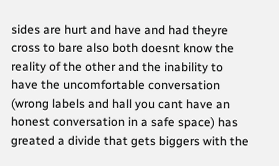sides are hurt and have and had theyre cross to bare also both doesnt know the reality of the other and the inability to have the uncomfortable conversation (wrong labels and hall you cant have an honest conversation in a safe space) has greated a divide that gets biggers with the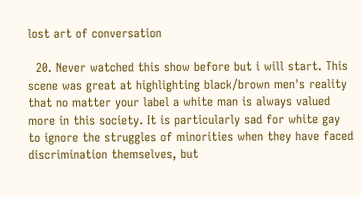lost art of conversation

  20. Never watched this show before but i will start. This scene was great at highlighting black/brown men's reality that no matter your label a white man is always valued more in this society. It is particularly sad for white gay to ignore the struggles of minorities when they have faced discrimination themselves, but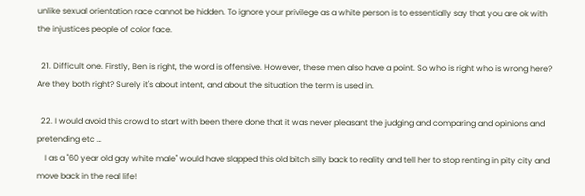unlike sexual orientation race cannot be hidden. To ignore your privilege as a white person is to essentially say that you are ok with the injustices people of color face.

  21. Difficult one. Firstly, Ben is right, the word is offensive. However, these men also have a point. So who is right who is wrong here? Are they both right? Surely it's about intent, and about the situation the term is used in.

  22. I would avoid this crowd to start with been there done that it was never pleasant the judging and comparing and opinions and pretending etc …
    I as a ''60 year old gay white male'' would have slapped this old bitch silly back to reality and tell her to stop renting in pity city and move back in the real life!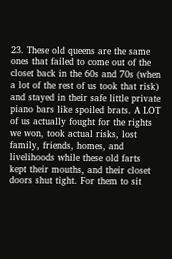23. These old queens are the same ones that failed to come out of the closet back in the 60s and 70s (when a lot of the rest of us took that risk) and stayed in their safe little private piano bars like spoiled brats. A LOT of us actually fought for the rights we won, took actual risks, lost family, friends, homes, and livelihoods while these old farts kept their mouths, and their closet doors shut tight. For them to sit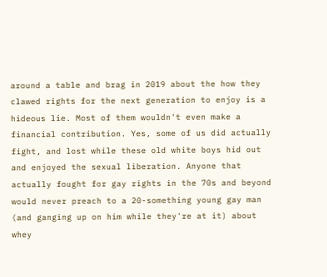around a table and brag in 2019 about the how they clawed rights for the next generation to enjoy is a hideous lie. Most of them wouldn't even make a financial contribution. Yes, some of us did actually fight, and lost while these old white boys hid out and enjoyed the sexual liberation. Anyone that actually fought for gay rights in the 70s and beyond would never preach to a 20-something young gay man (and ganging up on him while they're at it) about whey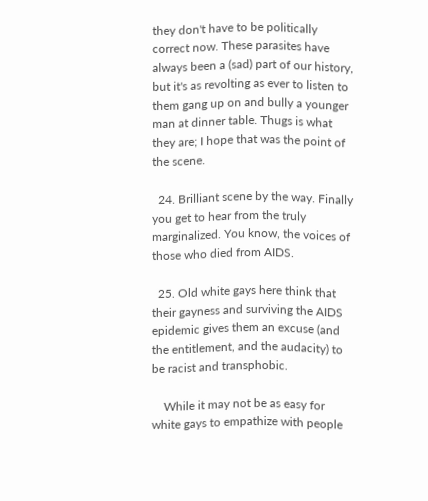they don't have to be politically correct now. These parasites have always been a (sad) part of our history, but it's as revolting as ever to listen to them gang up on and bully a younger man at dinner table. Thugs is what they are; I hope that was the point of the scene.

  24. Brilliant scene by the way. Finally you get to hear from the truly marginalized. You know, the voices of those who died from AIDS.

  25. Old white gays here think that their gayness and surviving the AIDS epidemic gives them an excuse (and the entitlement, and the audacity) to be racist and transphobic.

    While it may not be as easy for white gays to empathize with people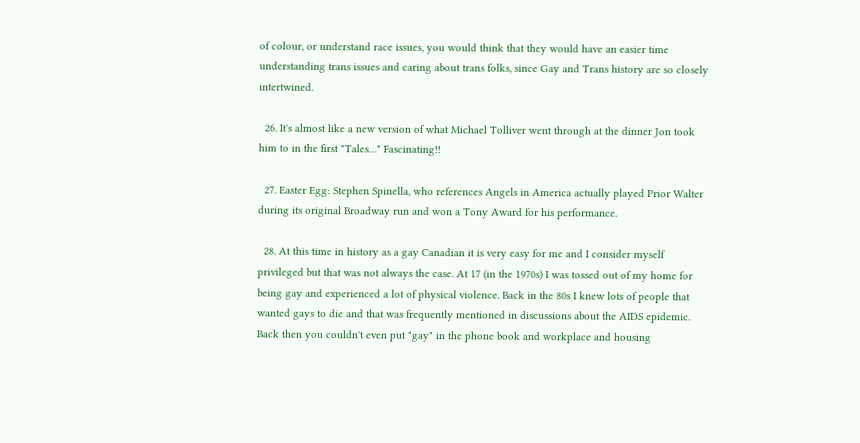of colour, or understand race issues, you would think that they would have an easier time understanding trans issues and caring about trans folks, since Gay and Trans history are so closely intertwined.

  26. It's almost like a new version of what Michael Tolliver went through at the dinner Jon took him to in the first "Tales…" Fascinating!!

  27. Easter Egg: Stephen Spinella, who references Angels in America actually played Prior Walter during its original Broadway run and won a Tony Award for his performance.

  28. At this time in history as a gay Canadian it is very easy for me and I consider myself privileged but that was not always the case. At 17 (in the 1970s) I was tossed out of my home for being gay and experienced a lot of physical violence. Back in the 80s I knew lots of people that wanted gays to die and that was frequently mentioned in discussions about the AIDS epidemic. Back then you couldn't even put "gay" in the phone book and workplace and housing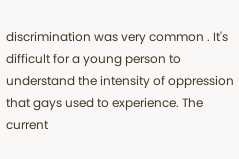discrimination was very common . It's difficult for a young person to understand the intensity of oppression that gays used to experience. The current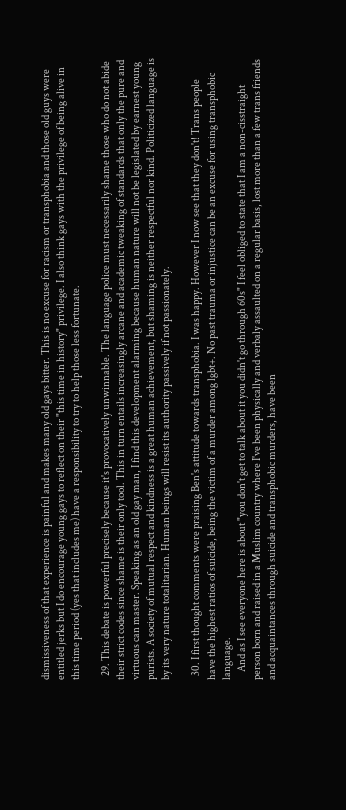dismissiveness of that experience is painful and makes many old gays bitter. This is no excuse for racism or transphobia and those old guys were entitled jerks but I do encourage young gays to reflect on their "this time in history" privilege. I also think gays with the privilege of being alive in this time period (yes that includes me) have a responsibility to try to help those less fortunate.

  29. This debate is powerful precisely because it's provocatively unwinnable. The language police must necessarily shame those who do not abide their strict codes since shame is their only tool. This in turn entails increasingly arcane and academic tweaking of standards that only the pure and virtuous can master. Speaking as an old gay man, I find this development alarming because human nature will not be legislated by earnest young purists. A society of mutual respect and kindness is a great human achievement, but shaming is neither respectful nor kind. Politicized language is by its very nature totalitarian. Human beings will resist its authority passively if not passionately.

  30. I first thought comments were praising Ben's attitude towards transphobia. I was happy. However I now see that they don't! Trans people have the highest ratios of suicide, being the victim of a murder among lgbt+. No past trauma or injustice can be an excuse for using transphobic language.
    And as I see everyone here is about "you don't get to talk about it you didn't go through 60s" I feel obliged to state that I am a non-cisstraight person born and raised in a Muslim country where I've been physically and verbaly assaulted on a regular basis, lost more than a few trans friends and acquaintances through suicide and transphobic murders, have been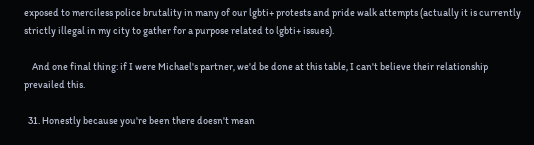exposed to merciless police brutality in many of our lgbti+ protests and pride walk attempts (actually it is currently strictly illegal in my city to gather for a purpose related to lgbti+ issues).

    And one final thing: if I were Michael's partner, we'd be done at this table, I can't believe their relationship prevailed this.

  31. Honestly because you're been there doesn't mean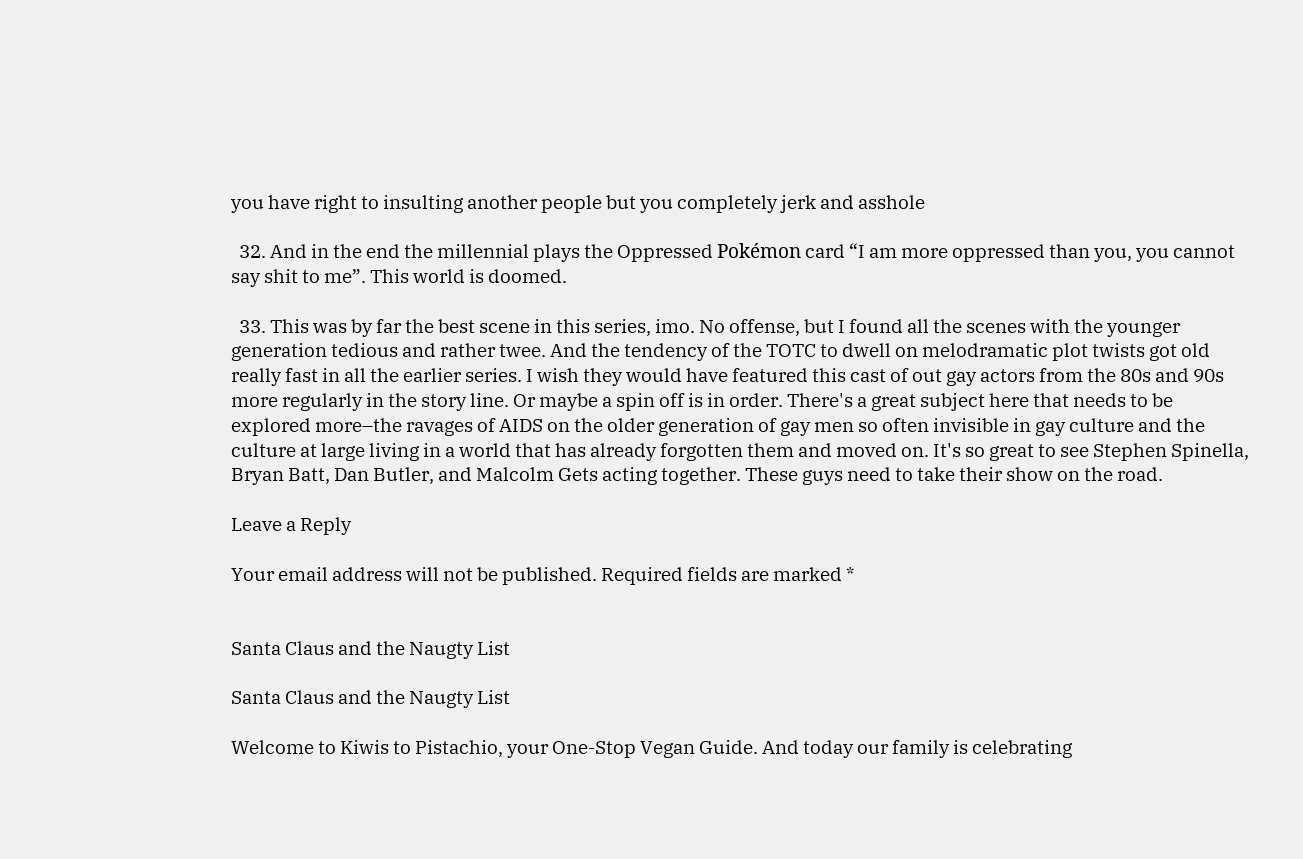you have right to insulting another people but you completely jerk and asshole

  32. And in the end the millennial plays the Oppressed Pokémon card “I am more oppressed than you, you cannot say shit to me”. This world is doomed.

  33. This was by far the best scene in this series, imo. No offense, but I found all the scenes with the younger generation tedious and rather twee. And the tendency of the TOTC to dwell on melodramatic plot twists got old really fast in all the earlier series. I wish they would have featured this cast of out gay actors from the 80s and 90s more regularly in the story line. Or maybe a spin off is in order. There's a great subject here that needs to be explored more–the ravages of AIDS on the older generation of gay men so often invisible in gay culture and the culture at large living in a world that has already forgotten them and moved on. It's so great to see Stephen Spinella, Bryan Batt, Dan Butler, and Malcolm Gets acting together. These guys need to take their show on the road.

Leave a Reply

Your email address will not be published. Required fields are marked *


Santa Claus and the Naugty List

Santa Claus and the Naugty List

Welcome to Kiwis to Pistachio, your One-Stop Vegan Guide. And today our family is celebrating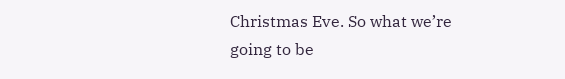Christmas Eve. So what we’re going to be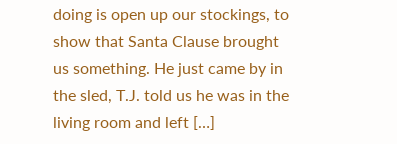doing is open up our stockings, to show that Santa Clause brought us something. He just came by in the sled, T.J. told us he was in the living room and left […]